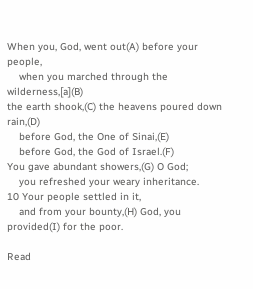When you, God, went out(A) before your people,
    when you marched through the wilderness,[a](B)
the earth shook,(C) the heavens poured down rain,(D)
    before God, the One of Sinai,(E)
    before God, the God of Israel.(F)
You gave abundant showers,(G) O God;
    you refreshed your weary inheritance.
10 Your people settled in it,
    and from your bounty,(H) God, you provided(I) for the poor.

Read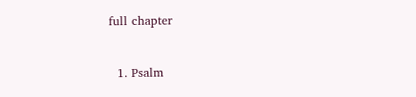full chapter


  1. Psalm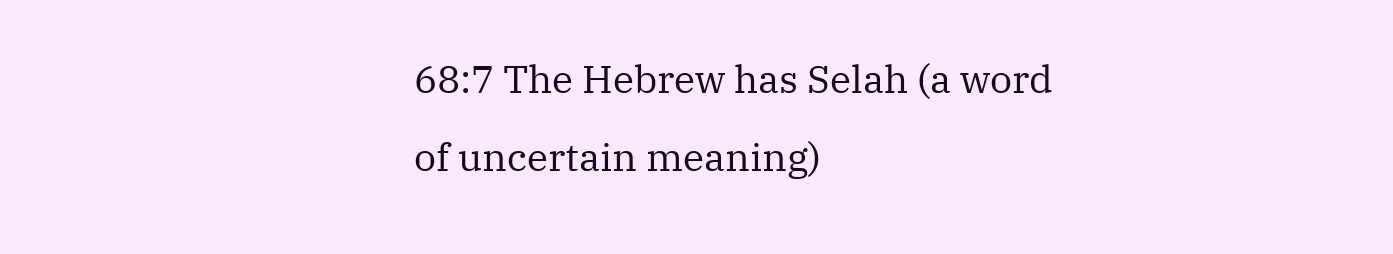68:7 The Hebrew has Selah (a word of uncertain meaning)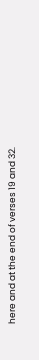here and at the end of verses 19 and 32.